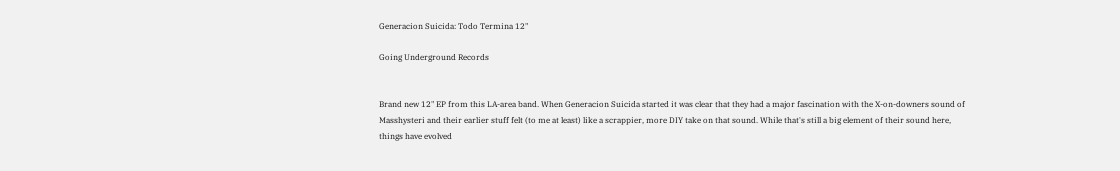Generacion Suicida: Todo Termina 12"

Going Underground Records


Brand new 12" EP from this LA-area band. When Generacion Suicida started it was clear that they had a major fascination with the X-on-downers sound of Masshysteri and their earlier stuff felt (to me at least) like a scrappier, more DIY take on that sound. While that's still a big element of their sound here, things have evolved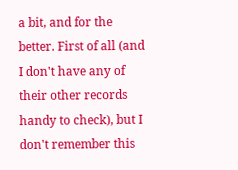a bit, and for the better. First of all (and I don't have any of their other records handy to check), but I don't remember this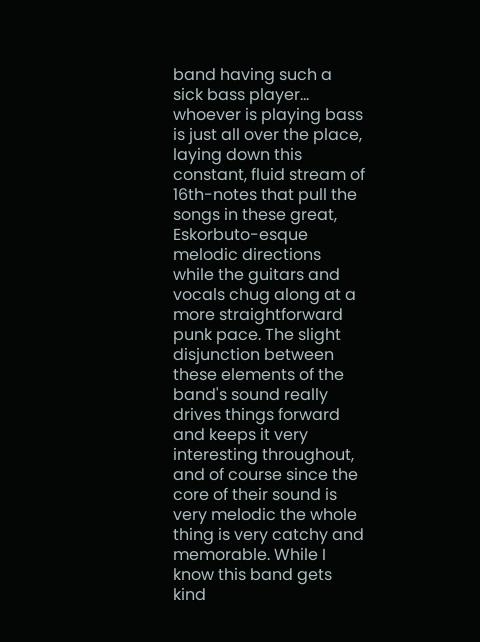band having such a sick bass player... whoever is playing bass is just all over the place, laying down this constant, fluid stream of 16th-notes that pull the songs in these great, Eskorbuto-esque melodic directions while the guitars and vocals chug along at a more straightforward punk pace. The slight disjunction between these elements of the band's sound really drives things forward and keeps it very interesting throughout, and of course since the core of their sound is very melodic the whole thing is very catchy and memorable. While I know this band gets kind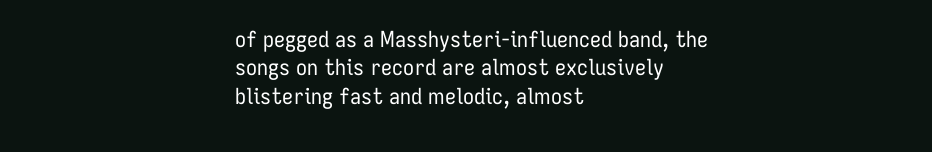of pegged as a Masshysteri-influenced band, the songs on this record are almost exclusively blistering fast and melodic, almost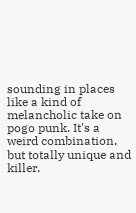sounding in places like a kind of melancholic take on pogo punk. It's a weird combination, but totally unique and killer.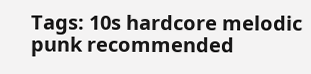Tags: 10s hardcore melodic punk recommended